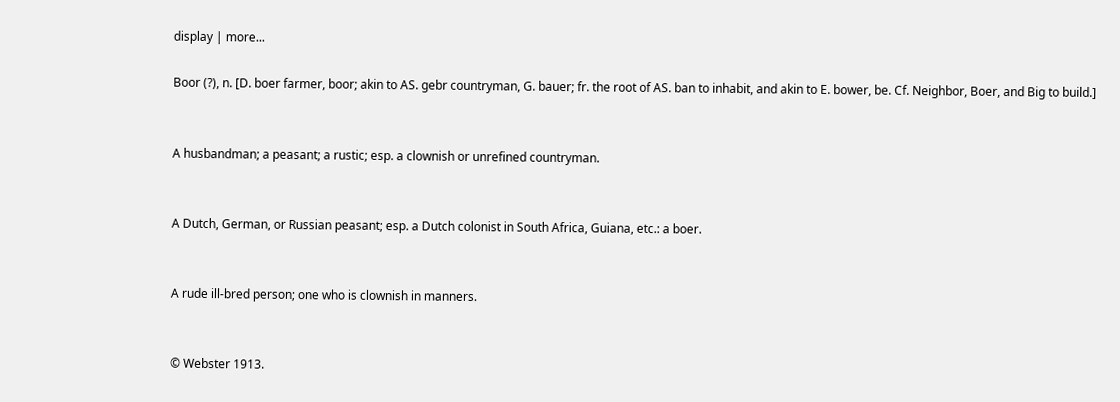display | more...

Boor (?), n. [D. boer farmer, boor; akin to AS. gebr countryman, G. bauer; fr. the root of AS. ban to inhabit, and akin to E. bower, be. Cf. Neighbor, Boer, and Big to build.]


A husbandman; a peasant; a rustic; esp. a clownish or unrefined countryman.


A Dutch, German, or Russian peasant; esp. a Dutch colonist in South Africa, Guiana, etc.: a boer.


A rude ill-bred person; one who is clownish in manners.


© Webster 1913.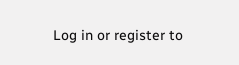Log in or register to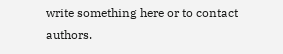write something here or to contact authors.